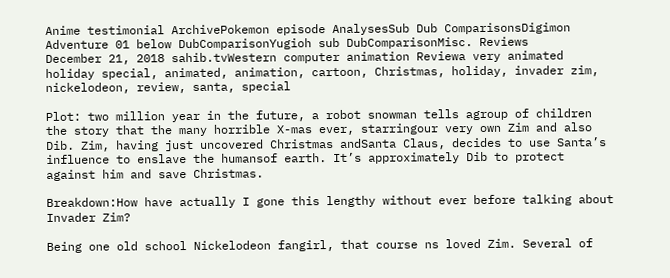Anime testimonial ArchivePokemon episode AnalysesSub Dub ComparisonsDigimon Adventure 01 below DubComparisonYugioh sub DubComparisonMisc. Reviews
December 21, 2018 sahib.tvWestern computer animation Reviewa very animated holiday special, animated, animation, cartoon, Christmas, holiday, invader zim, nickelodeon, review, santa, special

Plot: two million year in the future, a robot snowman tells agroup of children the story that the many horrible X-mas ever, starringour very own Zim and also Dib. Zim, having just uncovered Christmas andSanta Claus, decides to use Santa’s influence to enslave the humansof earth. It’s approximately Dib to protect against him and save Christmas.

Breakdown:How have actually I gone this lengthy without ever before talking about Invader Zim?

Being one old school Nickelodeon fangirl, that course ns loved Zim. Several of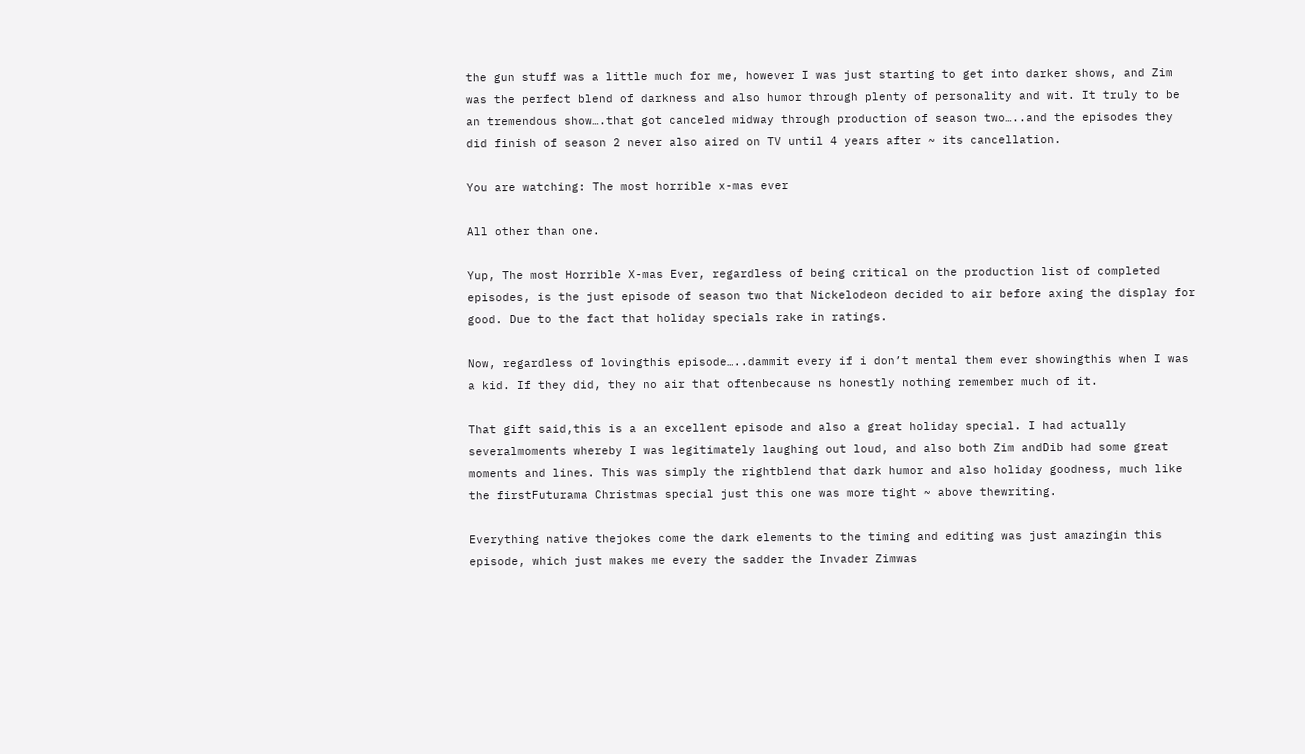the gun stuff was a little much for me, however I was just starting to get into darker shows, and Zim was the perfect blend of darkness and also humor through plenty of personality and wit. It truly to be an tremendous show….that got canceled midway through production of season two…..and the episodes they did finish of season 2 never also aired on TV until 4 years after ~ its cancellation.

You are watching: The most horrible x-mas ever

All other than one.

Yup, The most Horrible X-mas Ever, regardless of being critical on the production list of completed episodes, is the just episode of season two that Nickelodeon decided to air before axing the display for good. Due to the fact that holiday specials rake in ratings.

Now, regardless of lovingthis episode…..dammit every if i don’t mental them ever showingthis when I was a kid. If they did, they no air that oftenbecause ns honestly nothing remember much of it.

That gift said,this is a an excellent episode and also a great holiday special. I had actually severalmoments whereby I was legitimately laughing out loud, and also both Zim andDib had some great moments and lines. This was simply the rightblend that dark humor and also holiday goodness, much like the firstFuturama Christmas special just this one was more tight ~ above thewriting.

Everything native thejokes come the dark elements to the timing and editing was just amazingin this episode, which just makes me every the sadder the Invader Zimwas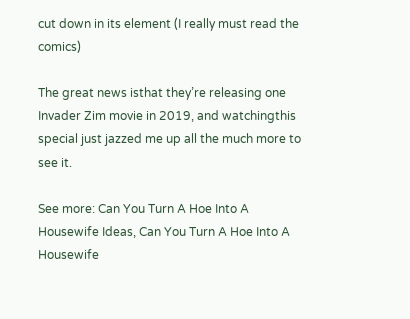cut down in its element (I really must read the comics)

The great news isthat they’re releasing one Invader Zim movie in 2019, and watchingthis special just jazzed me up all the much more to see it.

See more: Can You Turn A Hoe Into A Housewife Ideas, Can You Turn A Hoe Into A Housewife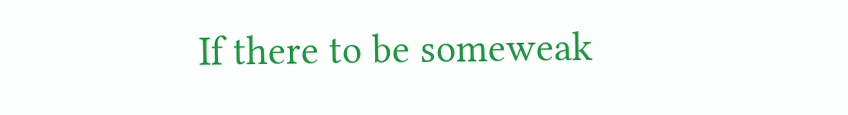If there to be someweak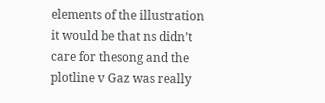elements of the illustration it would be that ns didn’t care for thesong and the plotline v Gaz was really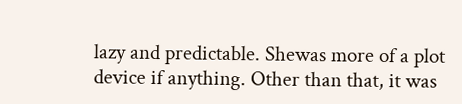lazy and predictable. Shewas more of a plot device if anything. Other than that, it was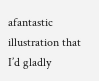afantastic illustration that I’d gladly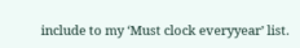include to my ‘Must clock everyyear’ list.